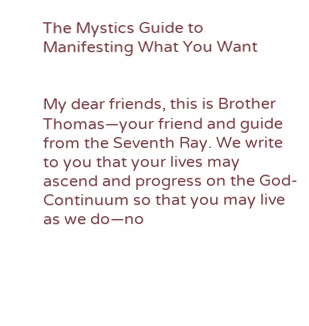The Mystics Guide to Manifesting What You Want


My dear friends, this is Brother Thomas—your friend and guide from the Seventh Ray. We write to you that your lives may ascend and progress on the God-Continuum so that you may live as we do—no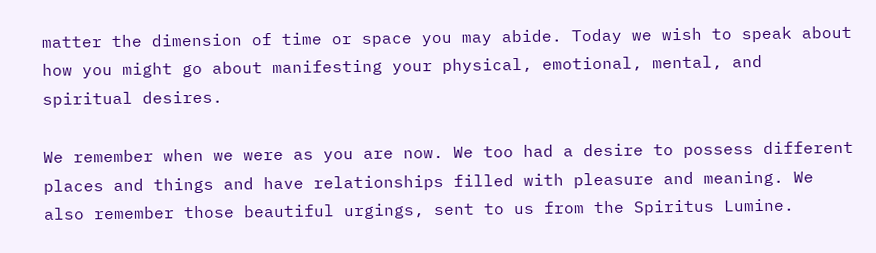matter the dimension of time or space you may abide. Today we wish to speak about how you might go about manifesting your physical, emotional, mental, and spiritual desires.

We remember when we were as you are now. We too had a desire to possess different places and things and have relationships filled with pleasure and meaning. We also remember those beautiful urgings, sent to us from the Spiritus Lumine.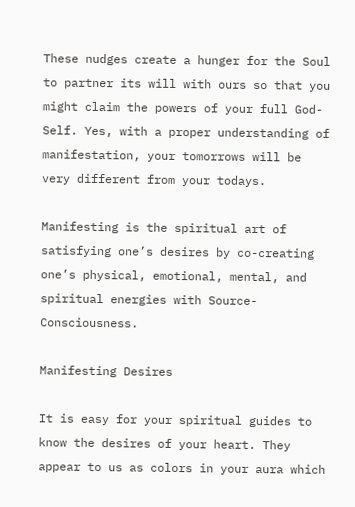These nudges create a hunger for the Soul to partner its will with ours so that you might claim the powers of your full God-Self. Yes, with a proper understanding of manifestation, your tomorrows will be very different from your todays.

Manifesting is the spiritual art of satisfying one’s desires by co-creating one’s physical, emotional, mental, and spiritual energies with Source-Consciousness.

Manifesting Desires

It is easy for your spiritual guides to know the desires of your heart. They appear to us as colors in your aura which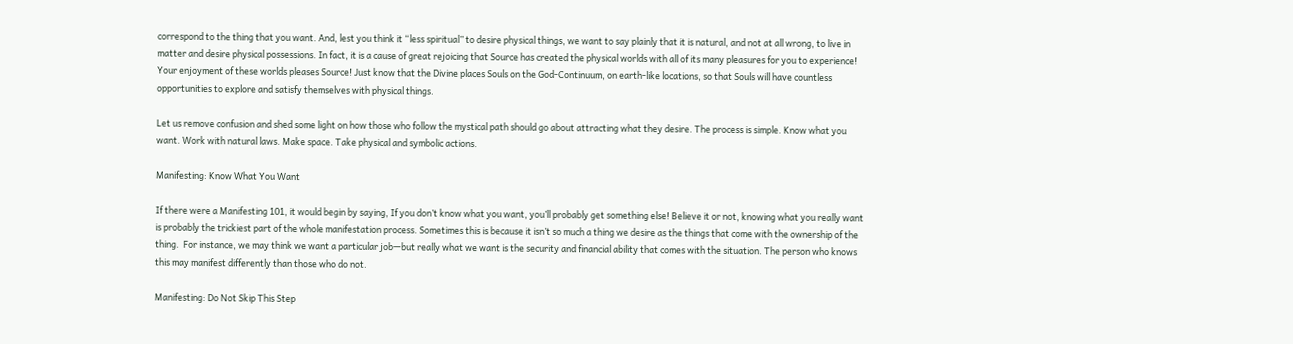correspond to the thing that you want. And, lest you think it “less spiritual” to desire physical things, we want to say plainly that it is natural, and not at all wrong, to live in matter and desire physical possessions. In fact, it is a cause of great rejoicing that Source has created the physical worlds with all of its many pleasures for you to experience! Your enjoyment of these worlds pleases Source! Just know that the Divine places Souls on the God-Continuum, on earth-like locations, so that Souls will have countless opportunities to explore and satisfy themselves with physical things.

Let us remove confusion and shed some light on how those who follow the mystical path should go about attracting what they desire. The process is simple. Know what you want. Work with natural laws. Make space. Take physical and symbolic actions.

Manifesting: Know What You Want

If there were a Manifesting 101, it would begin by saying, If you don’t know what you want, you’ll probably get something else! Believe it or not, knowing what you really want is probably the trickiest part of the whole manifestation process. Sometimes this is because it isn’t so much a thing we desire as the things that come with the ownership of the thing.  For instance, we may think we want a particular job—but really what we want is the security and financial ability that comes with the situation. The person who knows this may manifest differently than those who do not.

Manifesting: Do Not Skip This Step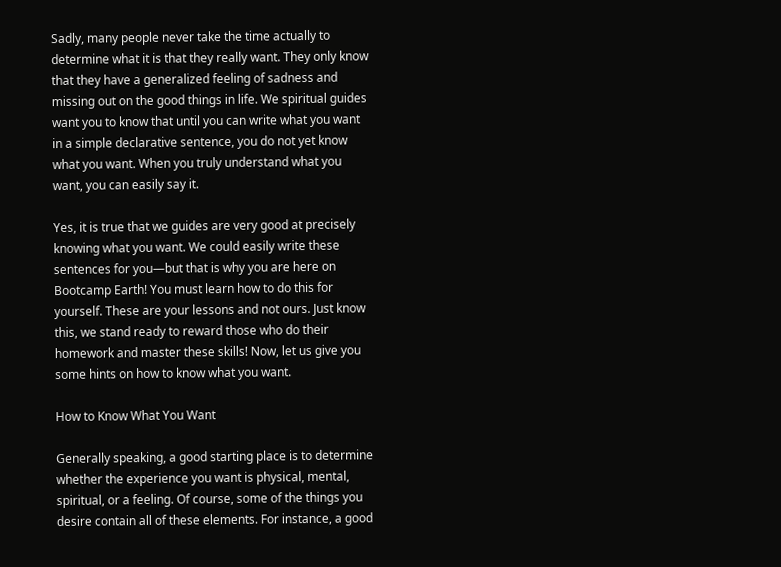Sadly, many people never take the time actually to determine what it is that they really want. They only know that they have a generalized feeling of sadness and missing out on the good things in life. We spiritual guides want you to know that until you can write what you want in a simple declarative sentence, you do not yet know what you want. When you truly understand what you want, you can easily say it.

Yes, it is true that we guides are very good at precisely knowing what you want. We could easily write these sentences for you—but that is why you are here on Bootcamp Earth! You must learn how to do this for yourself. These are your lessons and not ours. Just know this, we stand ready to reward those who do their homework and master these skills! Now, let us give you some hints on how to know what you want.

How to Know What You Want

Generally speaking, a good starting place is to determine whether the experience you want is physical, mental, spiritual, or a feeling. Of course, some of the things you desire contain all of these elements. For instance, a good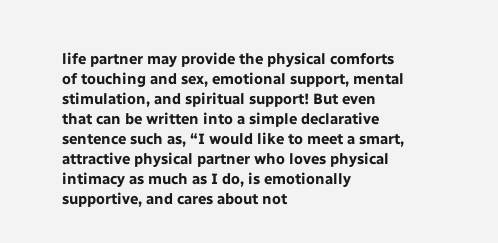life partner may provide the physical comforts of touching and sex, emotional support, mental stimulation, and spiritual support! But even that can be written into a simple declarative sentence such as, “I would like to meet a smart, attractive physical partner who loves physical intimacy as much as I do, is emotionally supportive, and cares about not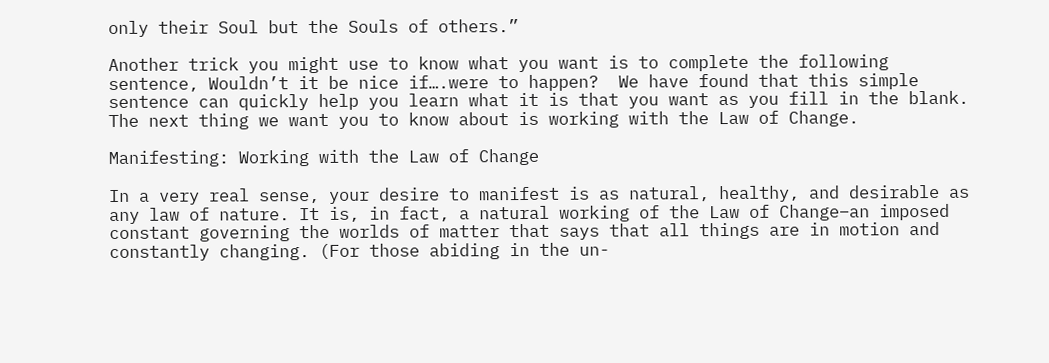only their Soul but the Souls of others.”

Another trick you might use to know what you want is to complete the following sentence, Wouldn’t it be nice if….were to happen?  We have found that this simple sentence can quickly help you learn what it is that you want as you fill in the blank.  The next thing we want you to know about is working with the Law of Change.

Manifesting: Working with the Law of Change

In a very real sense, your desire to manifest is as natural, healthy, and desirable as any law of nature. It is, in fact, a natural working of the Law of Change–an imposed constant governing the worlds of matter that says that all things are in motion and constantly changing. (For those abiding in the un-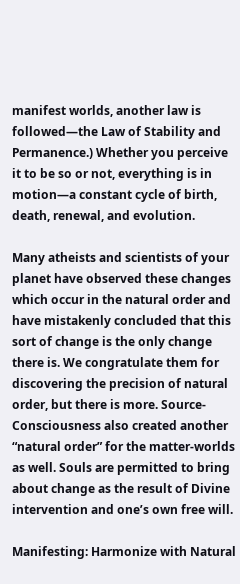manifest worlds, another law is followed—the Law of Stability and Permanence.) Whether you perceive it to be so or not, everything is in motion—a constant cycle of birth, death, renewal, and evolution.

Many atheists and scientists of your planet have observed these changes which occur in the natural order and have mistakenly concluded that this sort of change is the only change there is. We congratulate them for discovering the precision of natural order, but there is more. Source-Consciousness also created another “natural order” for the matter-worlds as well. Souls are permitted to bring about change as the result of Divine intervention and one’s own free will.

Manifesting: Harmonize with Natural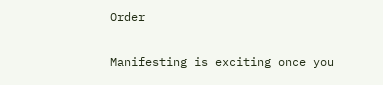Order

Manifesting is exciting once you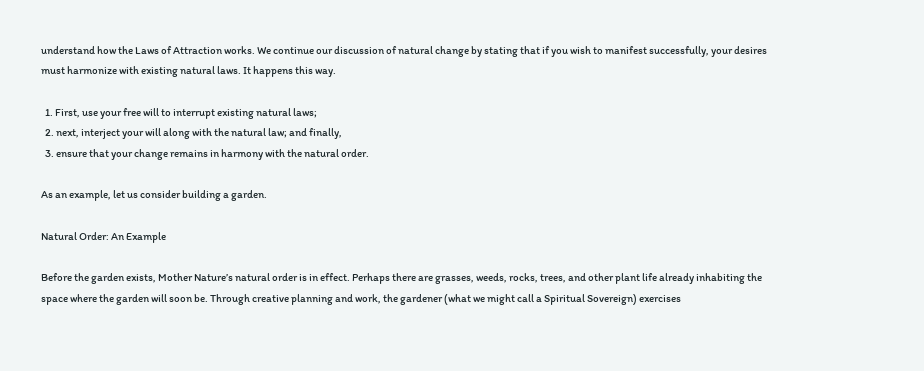understand how the Laws of Attraction works. We continue our discussion of natural change by stating that if you wish to manifest successfully, your desires must harmonize with existing natural laws. It happens this way.

  1. First, use your free will to interrupt existing natural laws;
  2. next, interject your will along with the natural law; and finally,
  3. ensure that your change remains in harmony with the natural order.

As an example, let us consider building a garden.

Natural Order: An Example

Before the garden exists, Mother Nature’s natural order is in effect. Perhaps there are grasses, weeds, rocks, trees, and other plant life already inhabiting the space where the garden will soon be. Through creative planning and work, the gardener (what we might call a Spiritual Sovereign) exercises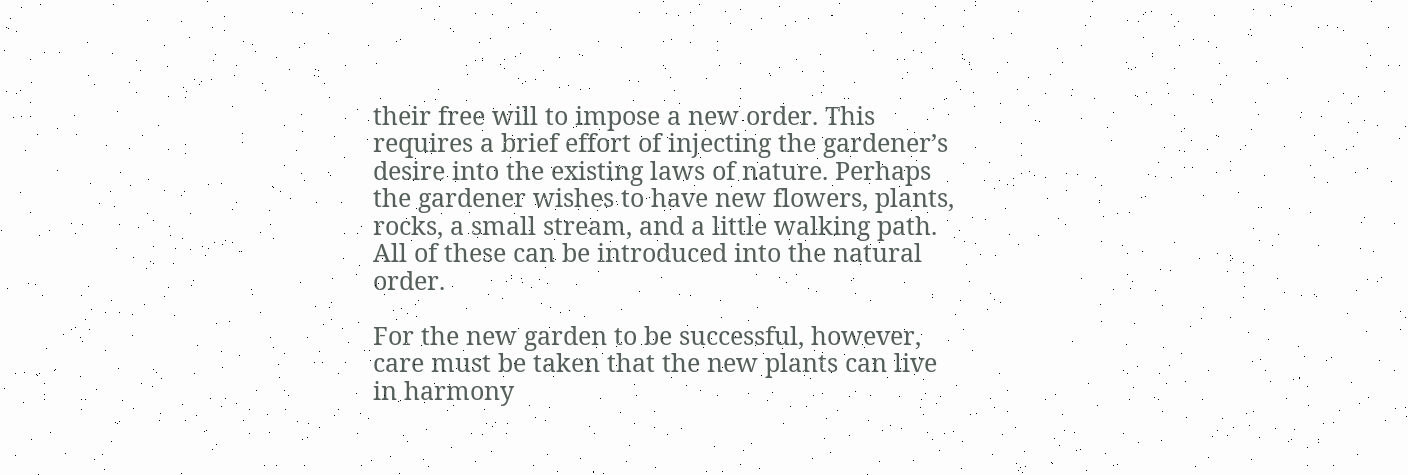their free will to impose a new order. This requires a brief effort of injecting the gardener’s desire into the existing laws of nature. Perhaps the gardener wishes to have new flowers, plants, rocks, a small stream, and a little walking path.  All of these can be introduced into the natural order.

For the new garden to be successful, however, care must be taken that the new plants can live in harmony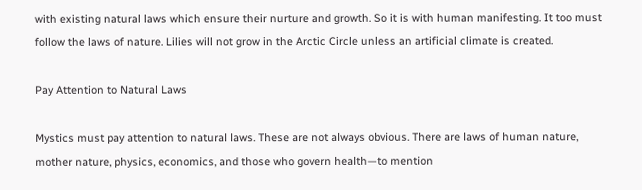with existing natural laws which ensure their nurture and growth. So it is with human manifesting. It too must follow the laws of nature. Lilies will not grow in the Arctic Circle unless an artificial climate is created.

Pay Attention to Natural Laws

Mystics must pay attention to natural laws. These are not always obvious. There are laws of human nature, mother nature, physics, economics, and those who govern health—to mention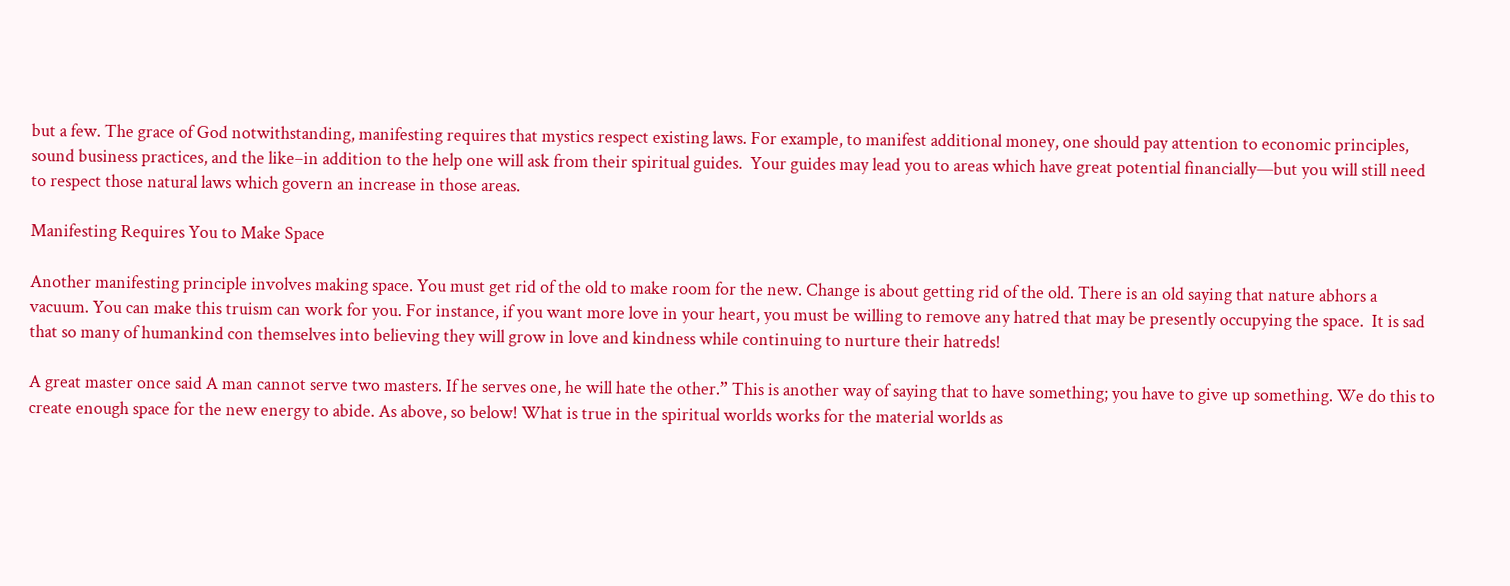but a few. The grace of God notwithstanding, manifesting requires that mystics respect existing laws. For example, to manifest additional money, one should pay attention to economic principles, sound business practices, and the like–in addition to the help one will ask from their spiritual guides.  Your guides may lead you to areas which have great potential financially—but you will still need to respect those natural laws which govern an increase in those areas.

Manifesting Requires You to Make Space

Another manifesting principle involves making space. You must get rid of the old to make room for the new. Change is about getting rid of the old. There is an old saying that nature abhors a vacuum. You can make this truism can work for you. For instance, if you want more love in your heart, you must be willing to remove any hatred that may be presently occupying the space.  It is sad that so many of humankind con themselves into believing they will grow in love and kindness while continuing to nurture their hatreds!

A great master once said A man cannot serve two masters. If he serves one, he will hate the other.” This is another way of saying that to have something; you have to give up something. We do this to create enough space for the new energy to abide. As above, so below! What is true in the spiritual worlds works for the material worlds as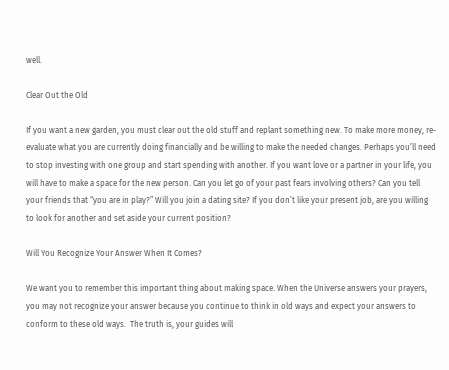well.

Clear Out the Old

If you want a new garden, you must clear out the old stuff and replant something new. To make more money, re-evaluate what you are currently doing financially and be willing to make the needed changes. Perhaps you’ll need to stop investing with one group and start spending with another. If you want love or a partner in your life, you will have to make a space for the new person. Can you let go of your past fears involving others? Can you tell your friends that “you are in play?” Will you join a dating site? If you don’t like your present job, are you willing to look for another and set aside your current position?

Will You Recognize Your Answer When It Comes?

We want you to remember this important thing about making space. When the Universe answers your prayers, you may not recognize your answer because you continue to think in old ways and expect your answers to conform to these old ways.  The truth is, your guides will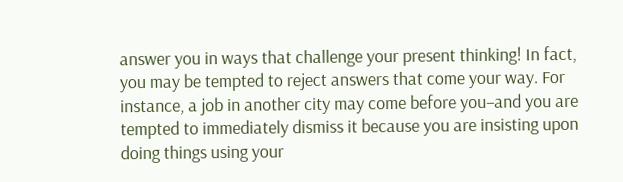answer you in ways that challenge your present thinking! In fact, you may be tempted to reject answers that come your way. For instance, a job in another city may come before you–and you are tempted to immediately dismiss it because you are insisting upon doing things using your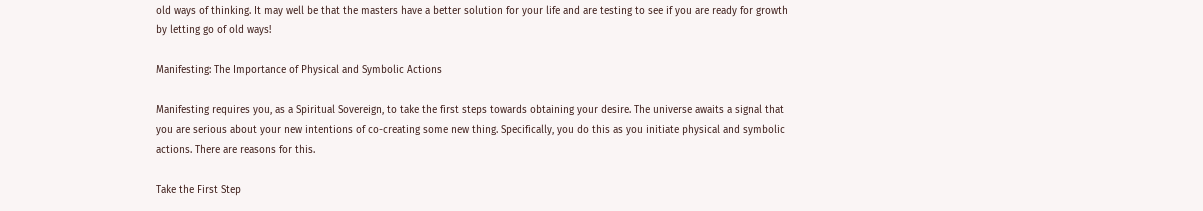old ways of thinking. It may well be that the masters have a better solution for your life and are testing to see if you are ready for growth by letting go of old ways!

Manifesting: The Importance of Physical and Symbolic Actions

Manifesting requires you, as a Spiritual Sovereign, to take the first steps towards obtaining your desire. The universe awaits a signal that you are serious about your new intentions of co-creating some new thing. Specifically, you do this as you initiate physical and symbolic actions. There are reasons for this.

Take the First Step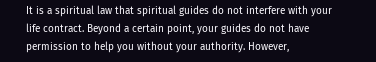It is a spiritual law that spiritual guides do not interfere with your life contract. Beyond a certain point, your guides do not have permission to help you without your authority. However,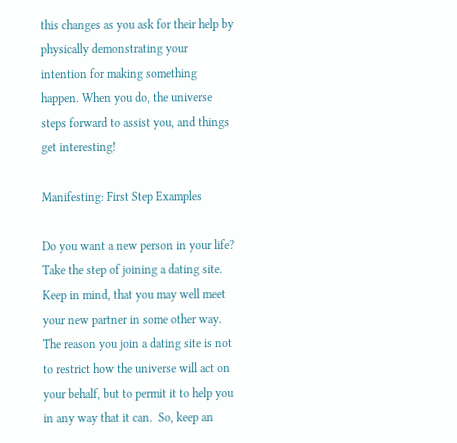this changes as you ask for their help by physically demonstrating your intention for making something happen. When you do, the universe steps forward to assist you, and things get interesting!

Manifesting: First Step Examples

Do you want a new person in your life? Take the step of joining a dating site. Keep in mind, that you may well meet your new partner in some other way. The reason you join a dating site is not to restrict how the universe will act on your behalf, but to permit it to help you in any way that it can.  So, keep an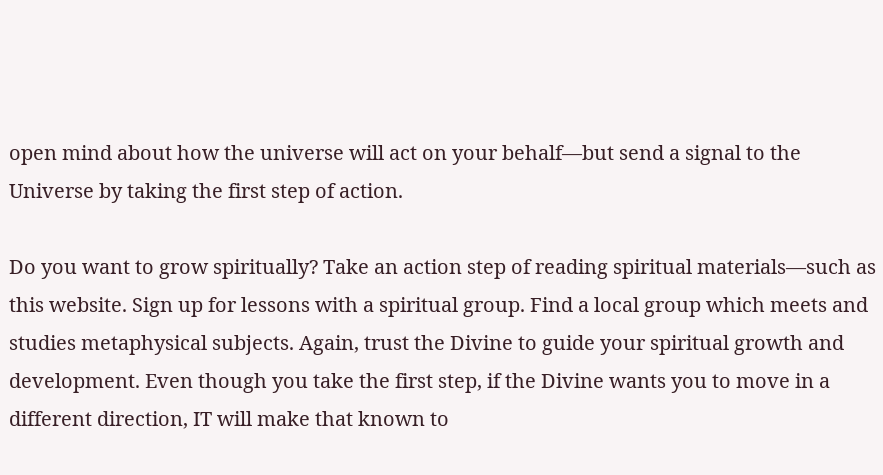open mind about how the universe will act on your behalf—but send a signal to the Universe by taking the first step of action.

Do you want to grow spiritually? Take an action step of reading spiritual materials—such as this website. Sign up for lessons with a spiritual group. Find a local group which meets and studies metaphysical subjects. Again, trust the Divine to guide your spiritual growth and development. Even though you take the first step, if the Divine wants you to move in a different direction, IT will make that known to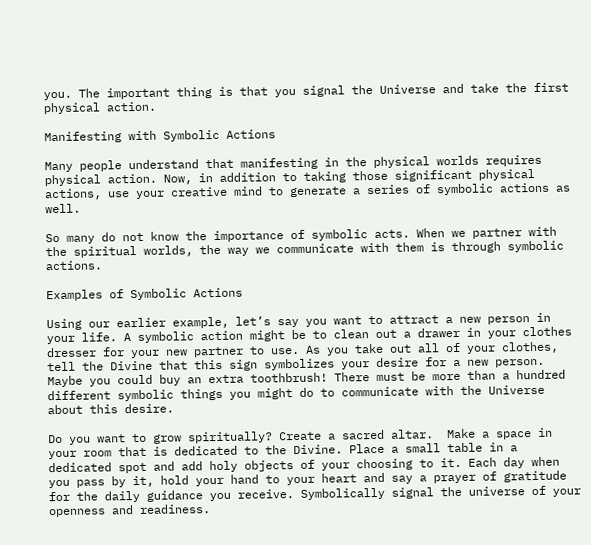you. The important thing is that you signal the Universe and take the first physical action.

Manifesting with Symbolic Actions

Many people understand that manifesting in the physical worlds requires physical action. Now, in addition to taking those significant physical actions, use your creative mind to generate a series of symbolic actions as well.

So many do not know the importance of symbolic acts. When we partner with the spiritual worlds, the way we communicate with them is through symbolic actions.

Examples of Symbolic Actions

Using our earlier example, let’s say you want to attract a new person in your life. A symbolic action might be to clean out a drawer in your clothes dresser for your new partner to use. As you take out all of your clothes, tell the Divine that this sign symbolizes your desire for a new person. Maybe you could buy an extra toothbrush! There must be more than a hundred different symbolic things you might do to communicate with the Universe about this desire.

Do you want to grow spiritually? Create a sacred altar.  Make a space in your room that is dedicated to the Divine. Place a small table in a dedicated spot and add holy objects of your choosing to it. Each day when you pass by it, hold your hand to your heart and say a prayer of gratitude for the daily guidance you receive. Symbolically signal the universe of your openness and readiness.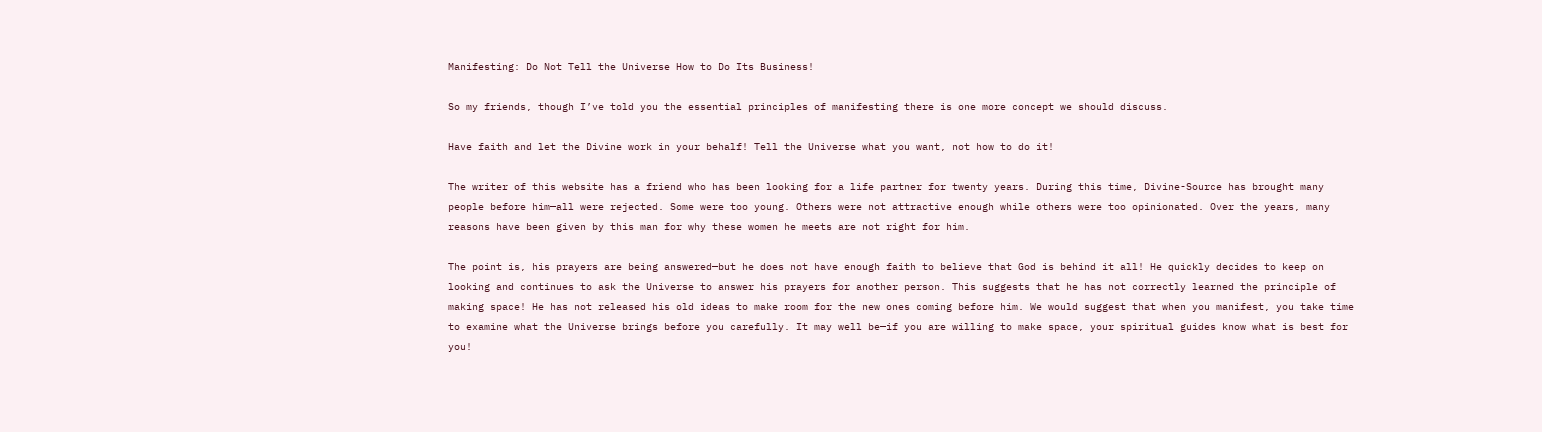Manifesting: Do Not Tell the Universe How to Do Its Business!

So my friends, though I’ve told you the essential principles of manifesting there is one more concept we should discuss.

Have faith and let the Divine work in your behalf! Tell the Universe what you want, not how to do it!

The writer of this website has a friend who has been looking for a life partner for twenty years. During this time, Divine-Source has brought many people before him—all were rejected. Some were too young. Others were not attractive enough while others were too opinionated. Over the years, many reasons have been given by this man for why these women he meets are not right for him.

The point is, his prayers are being answered—but he does not have enough faith to believe that God is behind it all! He quickly decides to keep on looking and continues to ask the Universe to answer his prayers for another person. This suggests that he has not correctly learned the principle of making space! He has not released his old ideas to make room for the new ones coming before him. We would suggest that when you manifest, you take time to examine what the Universe brings before you carefully. It may well be—if you are willing to make space, your spiritual guides know what is best for you!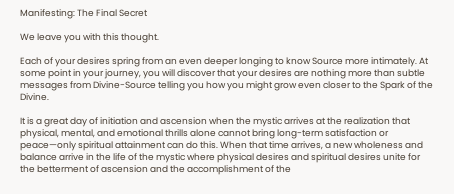Manifesting: The Final Secret

We leave you with this thought.

Each of your desires spring from an even deeper longing to know Source more intimately. At some point in your journey, you will discover that your desires are nothing more than subtle messages from Divine-Source telling you how you might grow even closer to the Spark of the Divine.

It is a great day of initiation and ascension when the mystic arrives at the realization that physical, mental, and emotional thrills alone cannot bring long-term satisfaction or peace—only spiritual attainment can do this. When that time arrives, a new wholeness and balance arrive in the life of the mystic where physical desires and spiritual desires unite for the betterment of ascension and the accomplishment of the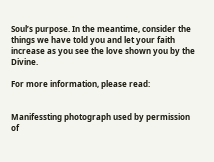Soul’s purpose. In the meantime, consider the things we have told you and let your faith increase as you see the love shown you by the Divine.

For more information, please read:


Manifessting photograph used by permission of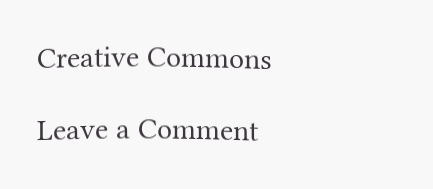Creative Commons

Leave a Comment